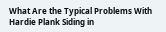What Are the Typical Problems With Hardie Plank Siding in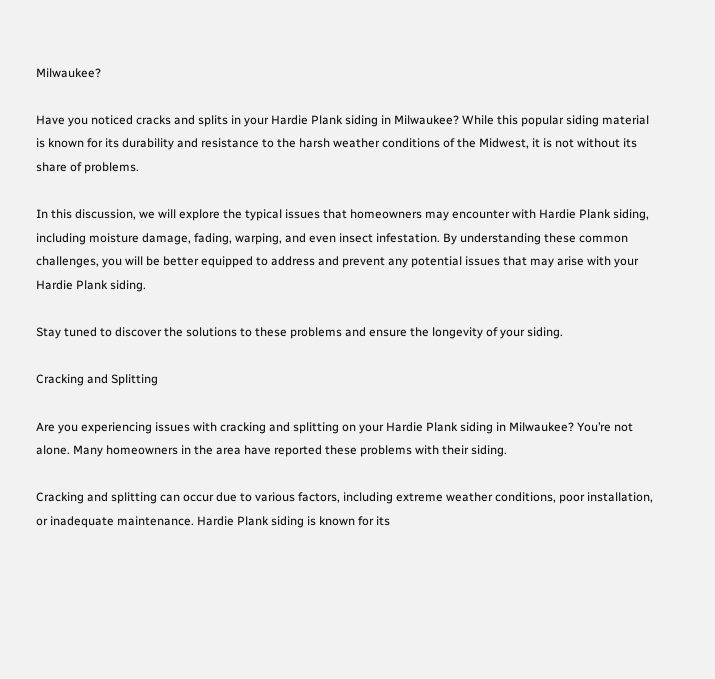Milwaukee?

Have you noticed cracks and splits in your Hardie Plank siding in Milwaukee? While this popular siding material is known for its durability and resistance to the harsh weather conditions of the Midwest, it is not without its share of problems.

In this discussion, we will explore the typical issues that homeowners may encounter with Hardie Plank siding, including moisture damage, fading, warping, and even insect infestation. By understanding these common challenges, you will be better equipped to address and prevent any potential issues that may arise with your Hardie Plank siding.

Stay tuned to discover the solutions to these problems and ensure the longevity of your siding.

Cracking and Splitting

Are you experiencing issues with cracking and splitting on your Hardie Plank siding in Milwaukee? You’re not alone. Many homeowners in the area have reported these problems with their siding.

Cracking and splitting can occur due to various factors, including extreme weather conditions, poor installation, or inadequate maintenance. Hardie Plank siding is known for its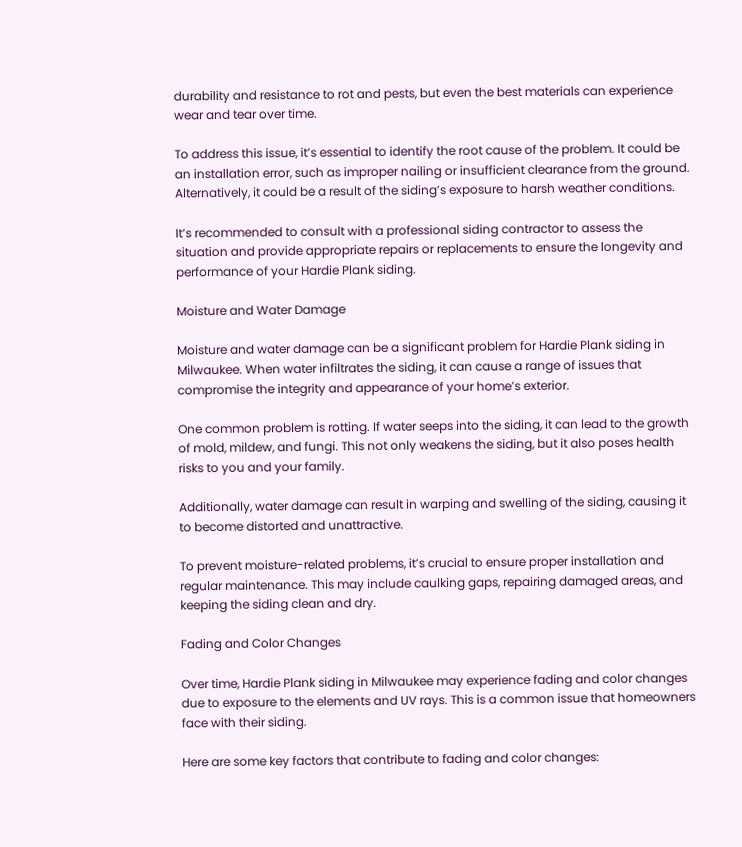durability and resistance to rot and pests, but even the best materials can experience wear and tear over time.

To address this issue, it’s essential to identify the root cause of the problem. It could be an installation error, such as improper nailing or insufficient clearance from the ground. Alternatively, it could be a result of the siding’s exposure to harsh weather conditions.

It’s recommended to consult with a professional siding contractor to assess the situation and provide appropriate repairs or replacements to ensure the longevity and performance of your Hardie Plank siding.

Moisture and Water Damage

Moisture and water damage can be a significant problem for Hardie Plank siding in Milwaukee. When water infiltrates the siding, it can cause a range of issues that compromise the integrity and appearance of your home’s exterior.

One common problem is rotting. If water seeps into the siding, it can lead to the growth of mold, mildew, and fungi. This not only weakens the siding, but it also poses health risks to you and your family.

Additionally, water damage can result in warping and swelling of the siding, causing it to become distorted and unattractive.

To prevent moisture-related problems, it’s crucial to ensure proper installation and regular maintenance. This may include caulking gaps, repairing damaged areas, and keeping the siding clean and dry.

Fading and Color Changes

Over time, Hardie Plank siding in Milwaukee may experience fading and color changes due to exposure to the elements and UV rays. This is a common issue that homeowners face with their siding.

Here are some key factors that contribute to fading and color changes: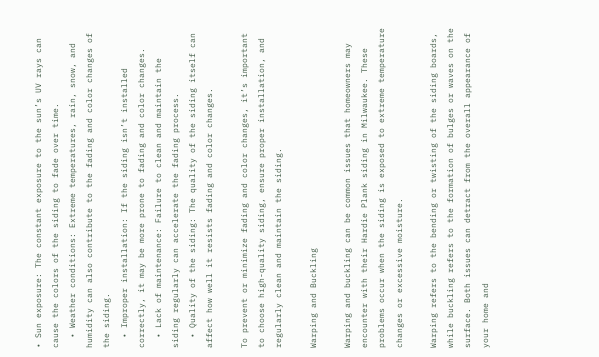• Sun exposure: The constant exposure to the sun’s UV rays can cause the colors of the siding to fade over time.
  • Weather conditions: Extreme temperatures, rain, snow, and humidity can also contribute to the fading and color changes of the siding.
  • Improper installation: If the siding isn’t installed correctly, it may be more prone to fading and color changes.
  • Lack of maintenance: Failure to clean and maintain the siding regularly can accelerate the fading process.
  • Quality of the siding: The quality of the siding itself can affect how well it resists fading and color changes.

To prevent or minimize fading and color changes, it’s important to choose high-quality siding, ensure proper installation, and regularly clean and maintain the siding.

Warping and Buckling

Warping and buckling can be common issues that homeowners may encounter with their Hardie Plank siding in Milwaukee. These problems occur when the siding is exposed to extreme temperature changes or excessive moisture.

Warping refers to the bending or twisting of the siding boards, while buckling refers to the formation of bulges or waves on the surface. Both issues can detract from the overall appearance of your home and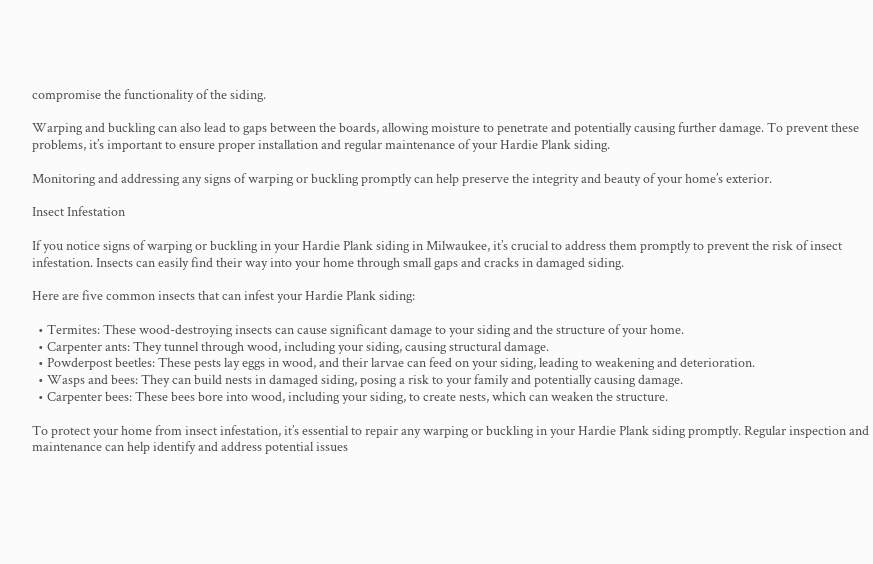compromise the functionality of the siding.

Warping and buckling can also lead to gaps between the boards, allowing moisture to penetrate and potentially causing further damage. To prevent these problems, it’s important to ensure proper installation and regular maintenance of your Hardie Plank siding.

Monitoring and addressing any signs of warping or buckling promptly can help preserve the integrity and beauty of your home’s exterior.

Insect Infestation

If you notice signs of warping or buckling in your Hardie Plank siding in Milwaukee, it’s crucial to address them promptly to prevent the risk of insect infestation. Insects can easily find their way into your home through small gaps and cracks in damaged siding.

Here are five common insects that can infest your Hardie Plank siding:

  • Termites: These wood-destroying insects can cause significant damage to your siding and the structure of your home.
  • Carpenter ants: They tunnel through wood, including your siding, causing structural damage.
  • Powderpost beetles: These pests lay eggs in wood, and their larvae can feed on your siding, leading to weakening and deterioration.
  • Wasps and bees: They can build nests in damaged siding, posing a risk to your family and potentially causing damage.
  • Carpenter bees: These bees bore into wood, including your siding, to create nests, which can weaken the structure.

To protect your home from insect infestation, it’s essential to repair any warping or buckling in your Hardie Plank siding promptly. Regular inspection and maintenance can help identify and address potential issues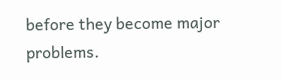before they become major problems.